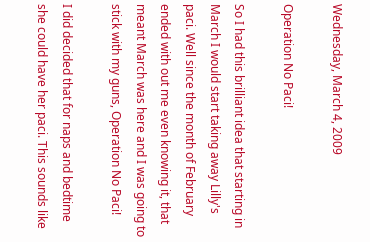Wednesday, March 4, 2009

Operation No Paci!

So I had this brilliant idea that starting in March I would start taking away Lilly's paci. Well since the month of February ended with out me even knowing it, that meant March was here and I was going to stick with my guns, Operation No Paci!

I did decided that for naps and bedtime she could have her paci. This sounds like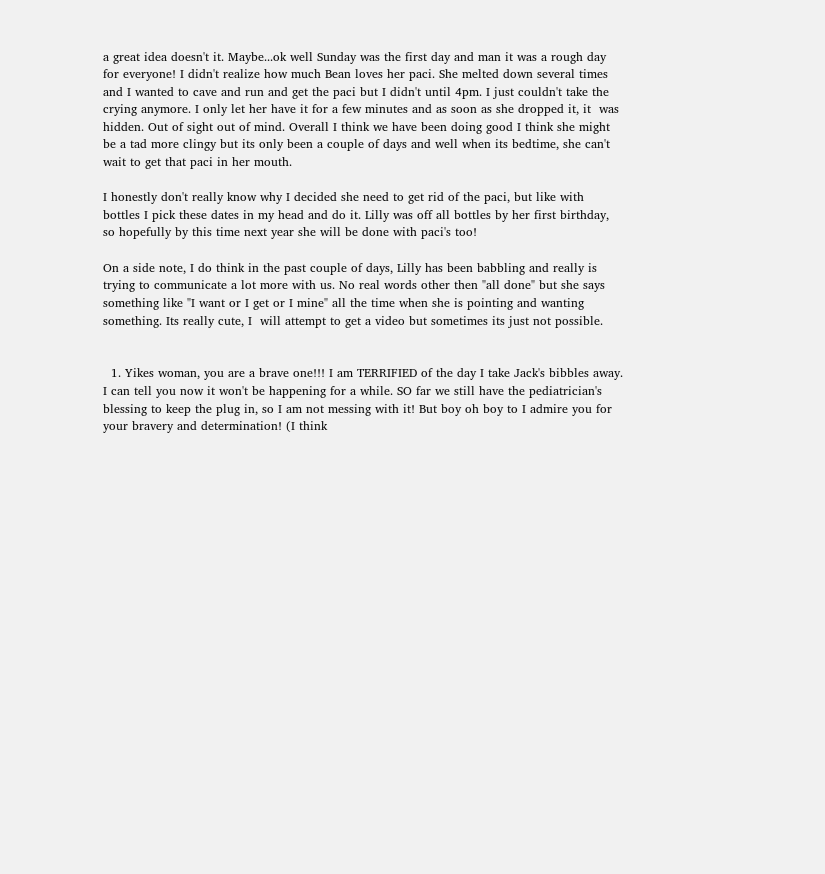a great idea doesn't it. Maybe...ok well Sunday was the first day and man it was a rough day for everyone! I didn't realize how much Bean loves her paci. She melted down several times and I wanted to cave and run and get the paci but I didn't until 4pm. I just couldn't take the crying anymore. I only let her have it for a few minutes and as soon as she dropped it, it  was hidden. Out of sight out of mind. Overall I think we have been doing good I think she might be a tad more clingy but its only been a couple of days and well when its bedtime, she can't wait to get that paci in her mouth.

I honestly don't really know why I decided she need to get rid of the paci, but like with bottles I pick these dates in my head and do it. Lilly was off all bottles by her first birthday, so hopefully by this time next year she will be done with paci's too!

On a side note, I do think in the past couple of days, Lilly has been babbling and really is trying to communicate a lot more with us. No real words other then "all done" but she says something like "I want or I get or I mine" all the time when she is pointing and wanting something. Its really cute, I  will attempt to get a video but sometimes its just not possible.


  1. Yikes woman, you are a brave one!!! I am TERRIFIED of the day I take Jack's bibbles away. I can tell you now it won't be happening for a while. SO far we still have the pediatrician's blessing to keep the plug in, so I am not messing with it! But boy oh boy to I admire you for your bravery and determination! (I think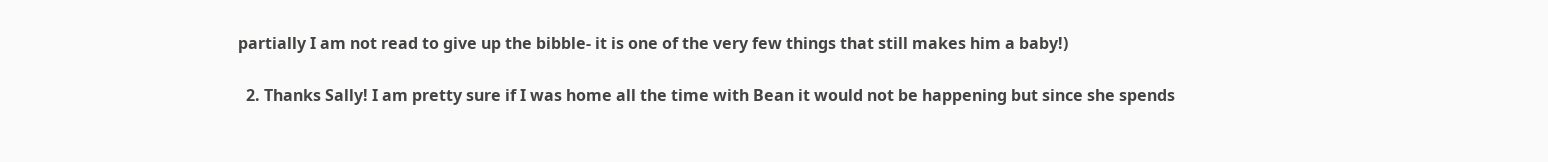partially I am not read to give up the bibble- it is one of the very few things that still makes him a baby!)

  2. Thanks Sally! I am pretty sure if I was home all the time with Bean it would not be happening but since she spends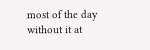most of the day without it at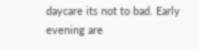daycare its not to bad. Early evening are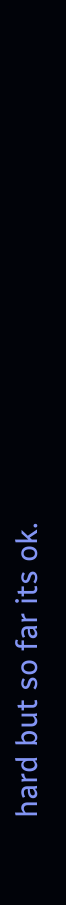hard but so far its ok.